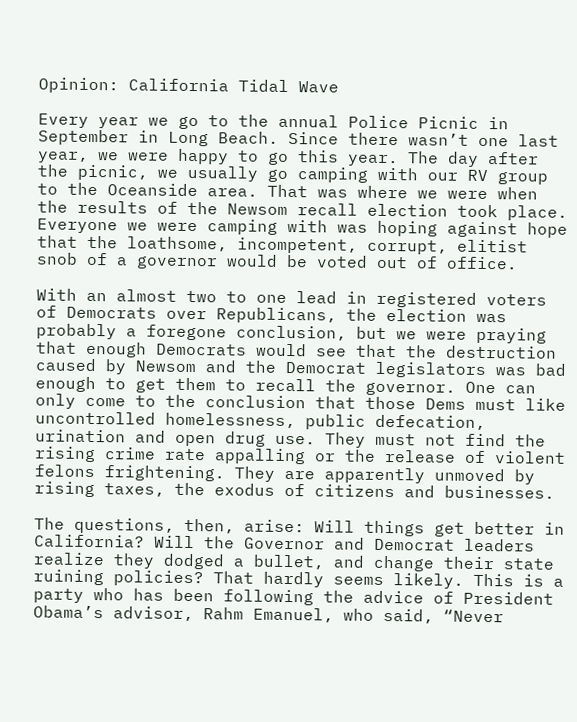Opinion: California Tidal Wave

Every year we go to the annual Police Picnic in September in Long Beach. Since there wasn’t one last year, we were happy to go this year. The day after the picnic, we usually go camping with our RV group to the Oceanside area. That was where we were when the results of the Newsom recall election took place. Everyone we were camping with was hoping against hope that the loathsome, incompetent, corrupt, elitist snob of a governor would be voted out of office.

With an almost two to one lead in registered voters of Democrats over Republicans, the election was probably a foregone conclusion, but we were praying that enough Democrats would see that the destruction caused by Newsom and the Democrat legislators was bad enough to get them to recall the governor. One can only come to the conclusion that those Dems must like uncontrolled homelessness, public defecation, urination and open drug use. They must not find the rising crime rate appalling or the release of violent felons frightening. They are apparently unmoved by rising taxes, the exodus of citizens and businesses.

The questions, then, arise: Will things get better in California? Will the Governor and Democrat leaders realize they dodged a bullet, and change their state ruining policies? That hardly seems likely. This is a party who has been following the advice of President Obama’s advisor, Rahm Emanuel, who said, “Never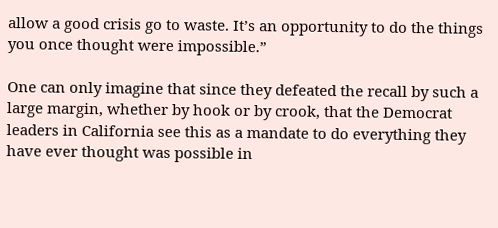allow a good crisis go to waste. It’s an opportunity to do the things you once thought were impossible.”

One can only imagine that since they defeated the recall by such a large margin, whether by hook or by crook, that the Democrat leaders in California see this as a mandate to do everything they have ever thought was possible in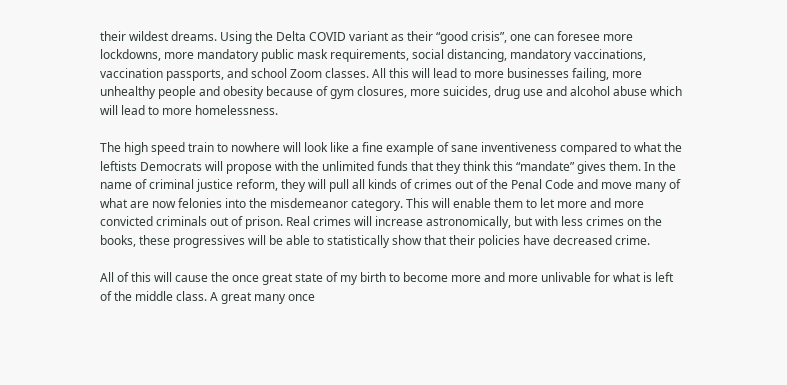their wildest dreams. Using the Delta COVID variant as their “good crisis”, one can foresee more lockdowns, more mandatory public mask requirements, social distancing, mandatory vaccinations, vaccination passports, and school Zoom classes. All this will lead to more businesses failing, more unhealthy people and obesity because of gym closures, more suicides, drug use and alcohol abuse which will lead to more homelessness.

The high speed train to nowhere will look like a fine example of sane inventiveness compared to what the leftists Democrats will propose with the unlimited funds that they think this “mandate” gives them. In the name of criminal justice reform, they will pull all kinds of crimes out of the Penal Code and move many of what are now felonies into the misdemeanor category. This will enable them to let more and more convicted criminals out of prison. Real crimes will increase astronomically, but with less crimes on the books, these progressives will be able to statistically show that their policies have decreased crime.

All of this will cause the once great state of my birth to become more and more unlivable for what is left of the middle class. A great many once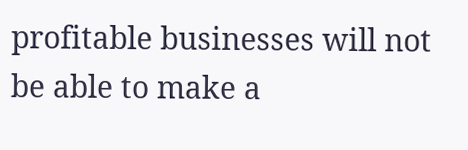profitable businesses will not be able to make a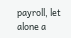payroll, let alone a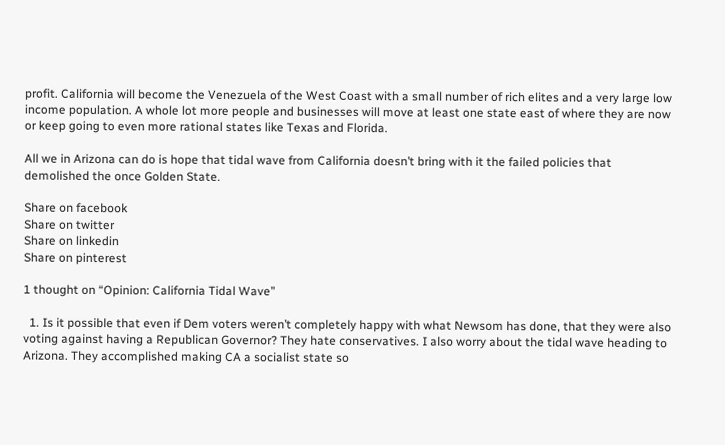profit. California will become the Venezuela of the West Coast with a small number of rich elites and a very large low income population. A whole lot more people and businesses will move at least one state east of where they are now or keep going to even more rational states like Texas and Florida.

All we in Arizona can do is hope that tidal wave from California doesn’t bring with it the failed policies that demolished the once Golden State.

Share on facebook
Share on twitter
Share on linkedin
Share on pinterest

1 thought on “Opinion: California Tidal Wave”

  1. Is it possible that even if Dem voters weren’t completely happy with what Newsom has done, that they were also voting against having a Republican Governor? They hate conservatives. I also worry about the tidal wave heading to Arizona. They accomplished making CA a socialist state so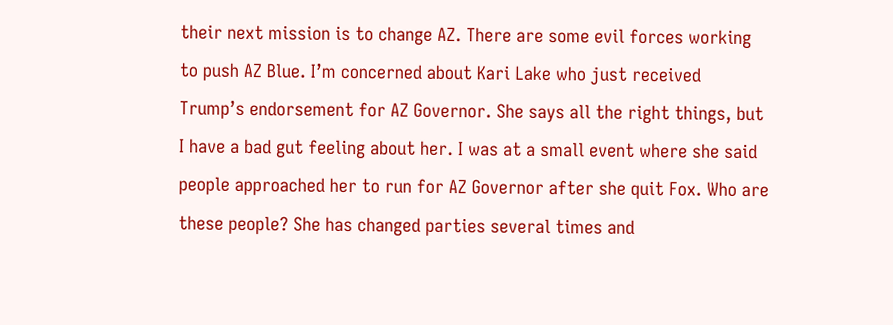their next mission is to change AZ. There are some evil forces working to push AZ Blue. I’m concerned about Kari Lake who just received Trump’s endorsement for AZ Governor. She says all the right things, but I have a bad gut feeling about her. I was at a small event where she said people approached her to run for AZ Governor after she quit Fox. Who are these people? She has changed parties several times and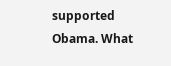supported Obama. What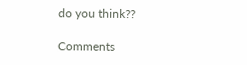do you think??

Comments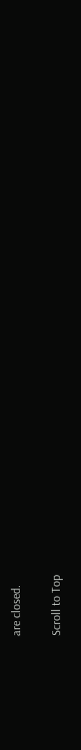are closed.

Scroll to Top